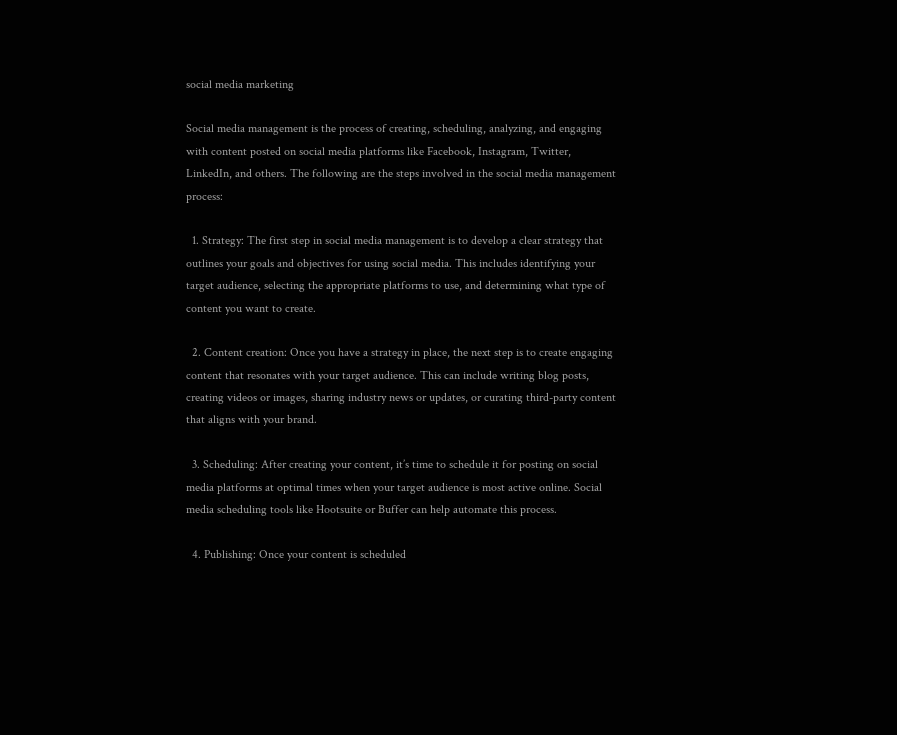social media marketing

Social media management is the process of creating, scheduling, analyzing, and engaging with content posted on social media platforms like Facebook, Instagram, Twitter, LinkedIn, and others. The following are the steps involved in the social media management process:

  1. Strategy: The first step in social media management is to develop a clear strategy that outlines your goals and objectives for using social media. This includes identifying your target audience, selecting the appropriate platforms to use, and determining what type of content you want to create.

  2. Content creation: Once you have a strategy in place, the next step is to create engaging content that resonates with your target audience. This can include writing blog posts, creating videos or images, sharing industry news or updates, or curating third-party content that aligns with your brand.

  3. Scheduling: After creating your content, it’s time to schedule it for posting on social media platforms at optimal times when your target audience is most active online. Social media scheduling tools like Hootsuite or Buffer can help automate this process.

  4. Publishing: Once your content is scheduled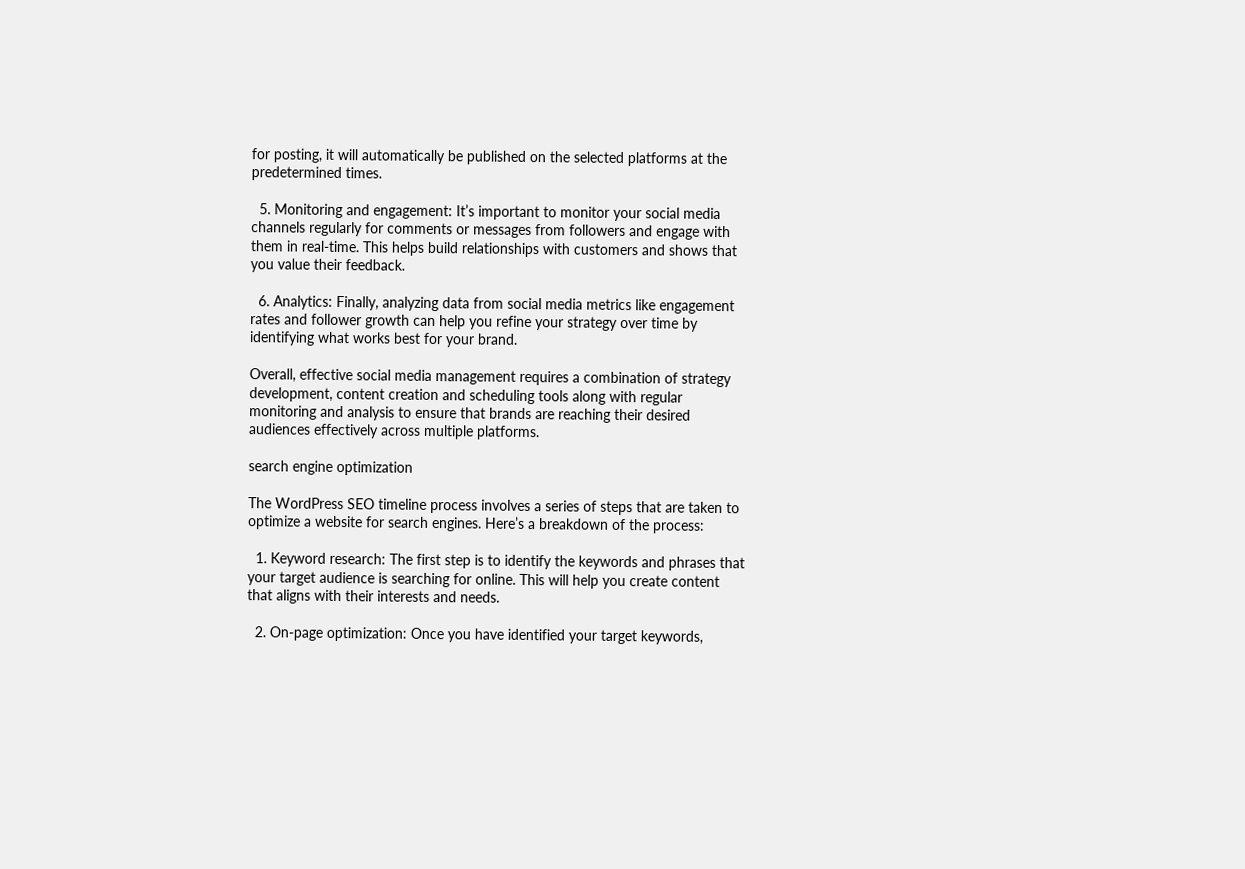for posting, it will automatically be published on the selected platforms at the predetermined times.

  5. Monitoring and engagement: It’s important to monitor your social media channels regularly for comments or messages from followers and engage with them in real-time. This helps build relationships with customers and shows that you value their feedback.

  6. Analytics: Finally, analyzing data from social media metrics like engagement rates and follower growth can help you refine your strategy over time by identifying what works best for your brand.

Overall, effective social media management requires a combination of strategy development, content creation and scheduling tools along with regular monitoring and analysis to ensure that brands are reaching their desired audiences effectively across multiple platforms.

search engine optimization

The WordPress SEO timeline process involves a series of steps that are taken to optimize a website for search engines. Here’s a breakdown of the process:

  1. Keyword research: The first step is to identify the keywords and phrases that your target audience is searching for online. This will help you create content that aligns with their interests and needs.

  2. On-page optimization: Once you have identified your target keywords,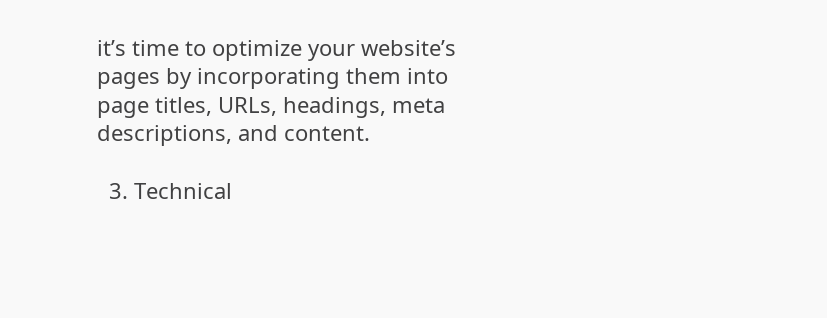it’s time to optimize your website’s pages by incorporating them into page titles, URLs, headings, meta descriptions, and content.

  3. Technical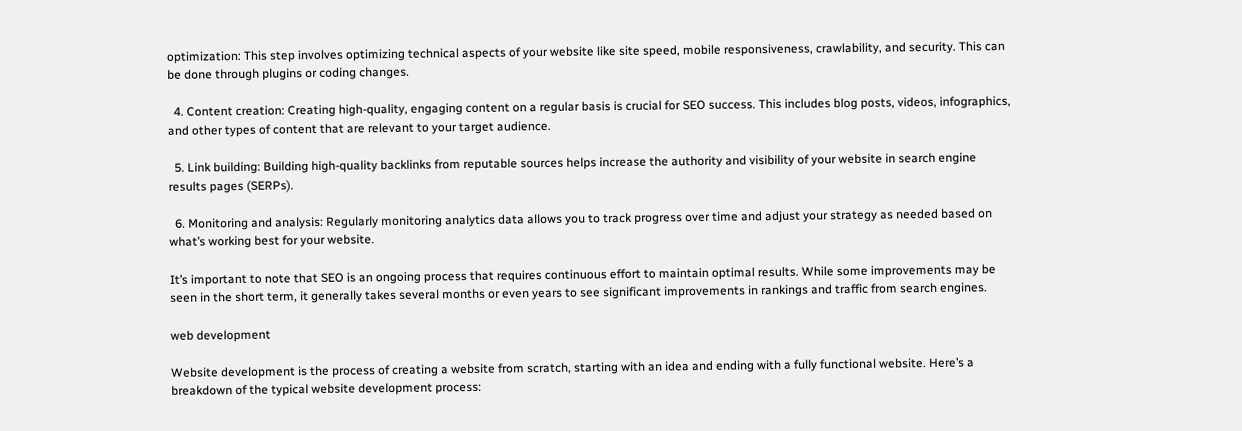optimization: This step involves optimizing technical aspects of your website like site speed, mobile responsiveness, crawlability, and security. This can be done through plugins or coding changes.

  4. Content creation: Creating high-quality, engaging content on a regular basis is crucial for SEO success. This includes blog posts, videos, infographics, and other types of content that are relevant to your target audience.

  5. Link building: Building high-quality backlinks from reputable sources helps increase the authority and visibility of your website in search engine results pages (SERPs).

  6. Monitoring and analysis: Regularly monitoring analytics data allows you to track progress over time and adjust your strategy as needed based on what’s working best for your website.

It’s important to note that SEO is an ongoing process that requires continuous effort to maintain optimal results. While some improvements may be seen in the short term, it generally takes several months or even years to see significant improvements in rankings and traffic from search engines.

web development

Website development is the process of creating a website from scratch, starting with an idea and ending with a fully functional website. Here’s a breakdown of the typical website development process: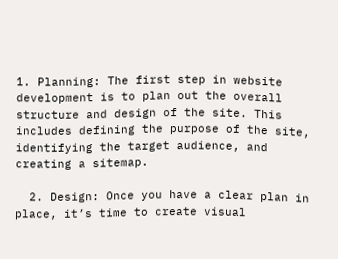1. Planning: The first step in website development is to plan out the overall structure and design of the site. This includes defining the purpose of the site, identifying the target audience, and creating a sitemap.

  2. Design: Once you have a clear plan in place, it’s time to create visual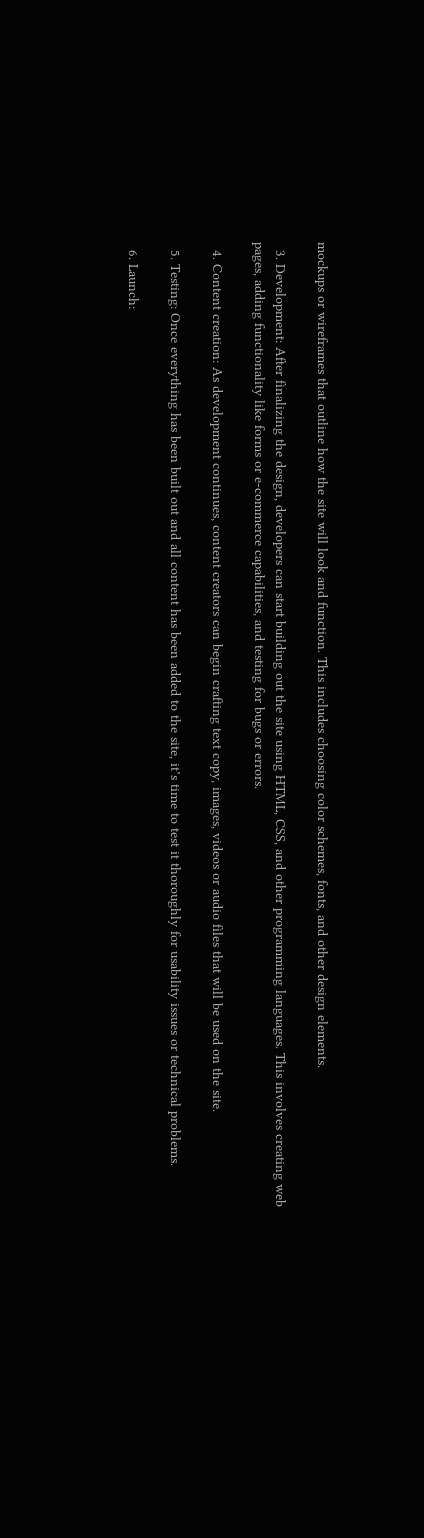mockups or wireframes that outline how the site will look and function. This includes choosing color schemes, fonts, and other design elements.

  3. Development: After finalizing the design, developers can start building out the site using HTML, CSS, and other programming languages. This involves creating web pages, adding functionality like forms or e-commerce capabilities, and testing for bugs or errors.

  4. Content creation: As development continues, content creators can begin crafting text copy, images, videos or audio files that will be used on the site.

  5. Testing: Once everything has been built out and all content has been added to the site, it’s time to test it thoroughly for usability issues or technical problems.

  6. Launch: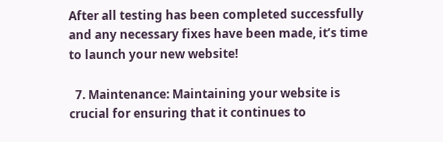After all testing has been completed successfully and any necessary fixes have been made, it’s time to launch your new website!

  7. Maintenance: Maintaining your website is crucial for ensuring that it continues to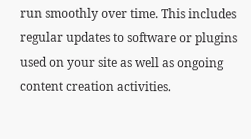run smoothly over time. This includes regular updates to software or plugins used on your site as well as ongoing content creation activities.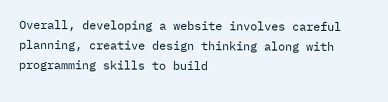Overall, developing a website involves careful planning, creative design thinking along with programming skills to build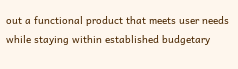out a functional product that meets user needs while staying within established budgetary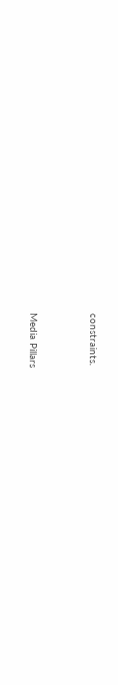constraints.



Media Pillars